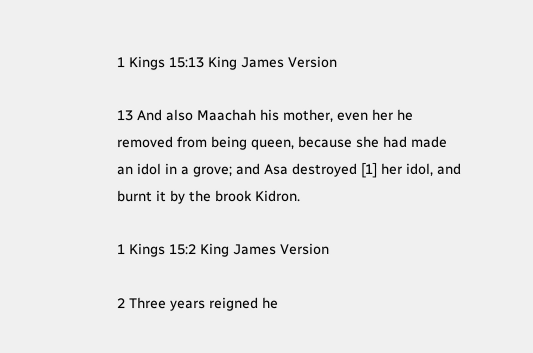1 Kings 15:13 King James Version

13 And also Maachah his mother, even her he removed from being queen, because she had made an idol in a grove; and Asa destroyed [1] her idol, and burnt it by the brook Kidron.

1 Kings 15:2 King James Version

2 Three years reigned he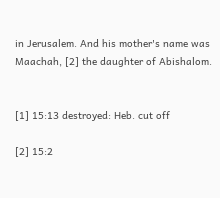in Jerusalem. And his mother's name was Maachah, [2] the daughter of Abishalom.


[1] 15:13 destroyed: Heb. cut off

[2] 15:2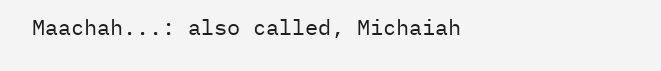Maachah...: also called, Michaiah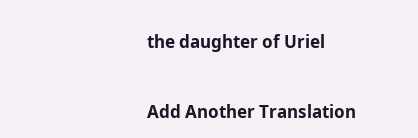the daughter of Uriel

Add Another Translation